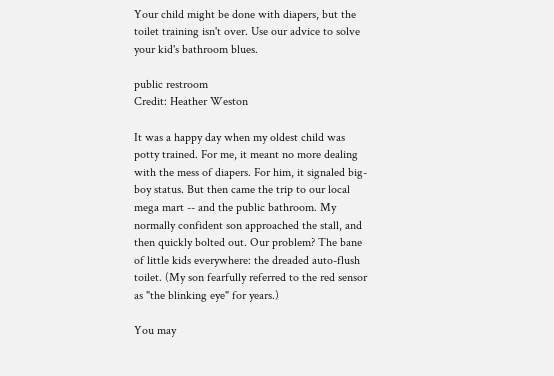Your child might be done with diapers, but the toilet training isn't over. Use our advice to solve your kid's bathroom blues.

public restroom
Credit: Heather Weston

It was a happy day when my oldest child was potty trained. For me, it meant no more dealing with the mess of diapers. For him, it signaled big-boy status. But then came the trip to our local mega mart -- and the public bathroom. My normally confident son approached the stall, and then quickly bolted out. Our problem? The bane of little kids everywhere: the dreaded auto-flush toilet. (My son fearfully referred to the red sensor as "the blinking eye" for years.)

You may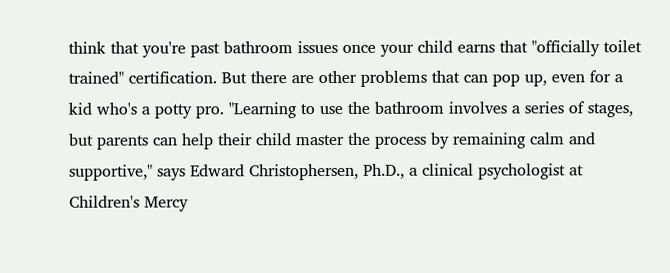think that you're past bathroom issues once your child earns that "officially toilet trained" certification. But there are other problems that can pop up, even for a kid who's a potty pro. "Learning to use the bathroom involves a series of stages, but parents can help their child master the process by remaining calm and supportive," says Edward Christophersen, Ph.D., a clinical psychologist at Children's Mercy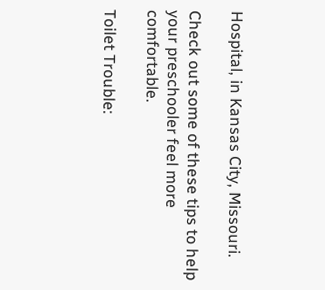Hospital, in Kansas City, Missouri.

Check out some of these tips to help your preschooler feel more comfortable.

Toilet Trouble: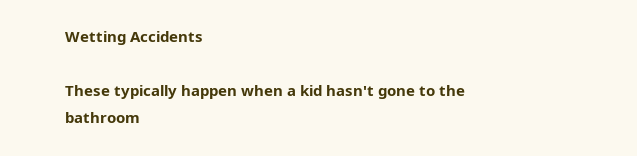Wetting Accidents

These typically happen when a kid hasn't gone to the bathroom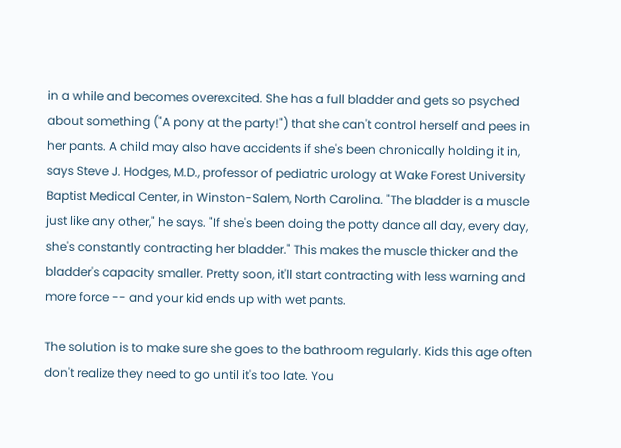in a while and becomes overexcited. She has a full bladder and gets so psyched about something ("A pony at the party!") that she can't control herself and pees in her pants. A child may also have accidents if she's been chronically holding it in, says Steve J. Hodges, M.D., professor of pediatric urology at Wake Forest University Baptist Medical Center, in Winston-Salem, North Carolina. "The bladder is a muscle just like any other," he says. "If she's been doing the potty dance all day, every day, she's constantly contracting her bladder." This makes the muscle thicker and the bladder's capacity smaller. Pretty soon, it'll start contracting with less warning and more force -- and your kid ends up with wet pants.

The solution is to make sure she goes to the bathroom regularly. Kids this age often don't realize they need to go until it's too late. You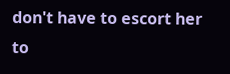don't have to escort her to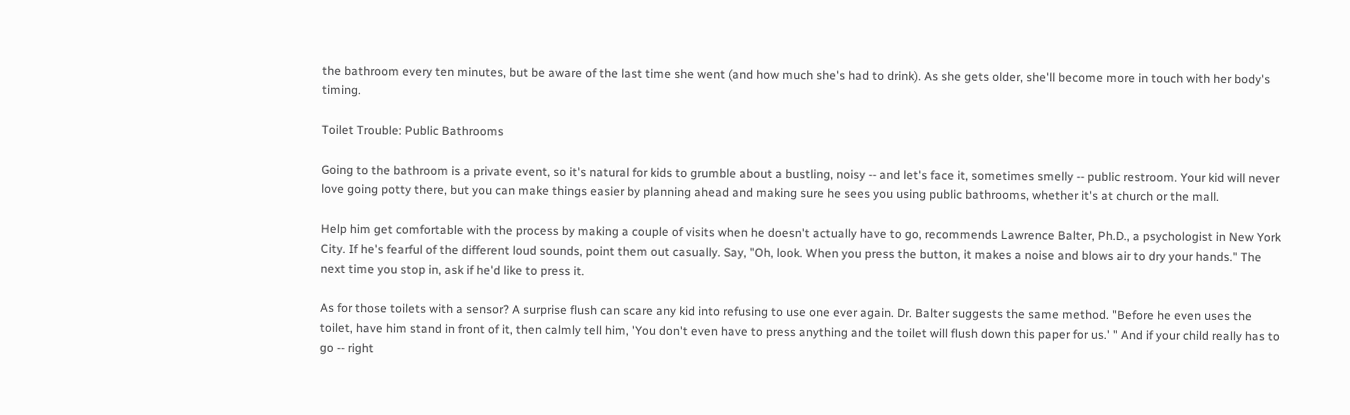the bathroom every ten minutes, but be aware of the last time she went (and how much she's had to drink). As she gets older, she'll become more in touch with her body's timing.

Toilet Trouble: Public Bathrooms

Going to the bathroom is a private event, so it's natural for kids to grumble about a bustling, noisy -- and let's face it, sometimes smelly -- public restroom. Your kid will never love going potty there, but you can make things easier by planning ahead and making sure he sees you using public bathrooms, whether it's at church or the mall.

Help him get comfortable with the process by making a couple of visits when he doesn't actually have to go, recommends Lawrence Balter, Ph.D., a psychologist in New York City. If he's fearful of the different loud sounds, point them out casually. Say, "Oh, look. When you press the button, it makes a noise and blows air to dry your hands." The next time you stop in, ask if he'd like to press it.

As for those toilets with a sensor? A surprise flush can scare any kid into refusing to use one ever again. Dr. Balter suggests the same method. "Before he even uses the toilet, have him stand in front of it, then calmly tell him, 'You don't even have to press anything and the toilet will flush down this paper for us.' " And if your child really has to go -- right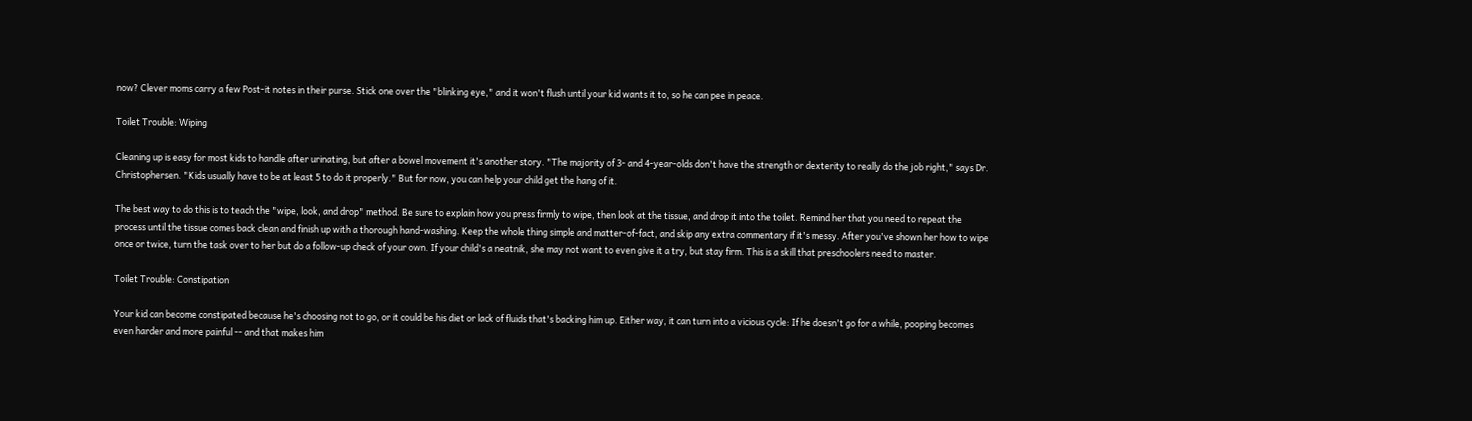now? Clever moms carry a few Post-it notes in their purse. Stick one over the "blinking eye," and it won't flush until your kid wants it to, so he can pee in peace.

Toilet Trouble: Wiping

Cleaning up is easy for most kids to handle after urinating, but after a bowel movement it's another story. "The majority of 3- and 4-year-olds don't have the strength or dexterity to really do the job right," says Dr. Christophersen. "Kids usually have to be at least 5 to do it properly." But for now, you can help your child get the hang of it.

The best way to do this is to teach the "wipe, look, and drop" method. Be sure to explain how you press firmly to wipe, then look at the tissue, and drop it into the toilet. Remind her that you need to repeat the process until the tissue comes back clean and finish up with a thorough hand-washing. Keep the whole thing simple and matter-of-fact, and skip any extra commentary if it's messy. After you've shown her how to wipe once or twice, turn the task over to her but do a follow-up check of your own. If your child's a neatnik, she may not want to even give it a try, but stay firm. This is a skill that preschoolers need to master.

Toilet Trouble: Constipation

Your kid can become constipated because he's choosing not to go, or it could be his diet or lack of fluids that's backing him up. Either way, it can turn into a vicious cycle: If he doesn't go for a while, pooping becomes even harder and more painful -- and that makes him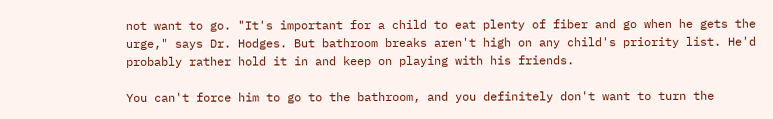not want to go. "It's important for a child to eat plenty of fiber and go when he gets the urge," says Dr. Hodges. But bathroom breaks aren't high on any child's priority list. He'd probably rather hold it in and keep on playing with his friends.

You can't force him to go to the bathroom, and you definitely don't want to turn the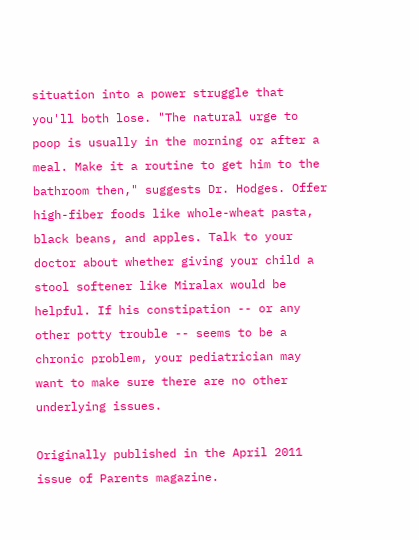situation into a power struggle that you'll both lose. "The natural urge to poop is usually in the morning or after a meal. Make it a routine to get him to the bathroom then," suggests Dr. Hodges. Offer high-fiber foods like whole-wheat pasta, black beans, and apples. Talk to your doctor about whether giving your child a stool softener like Miralax would be helpful. If his constipation -- or any other potty trouble -- seems to be a chronic problem, your pediatrician may want to make sure there are no other underlying issues.

Originally published in the April 2011 issue of Parents magazine.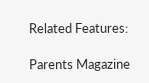Related Features:

Parents Magazine